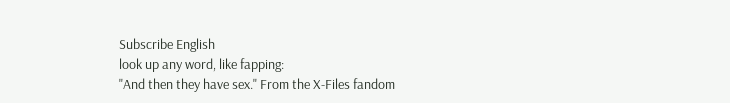Subscribe English
look up any word, like fapping:
"And then they have sex." From the X-Files fandom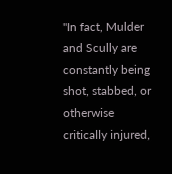"In fact, Mulder and Scully are constantly being shot, stabbed, or otherwise critically injured,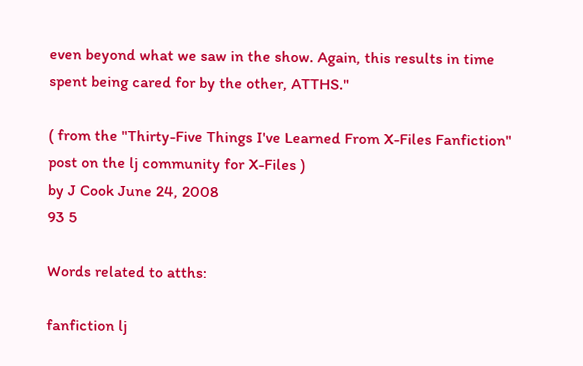even beyond what we saw in the show. Again, this results in time spent being cared for by the other, ATTHS."

( from the "Thirty-Five Things I've Learned From X-Files Fanfiction" post on the lj community for X-Files )
by J Cook June 24, 2008
93 5

Words related to atths:

fanfiction lj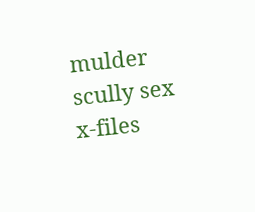mulder scully sex x-files